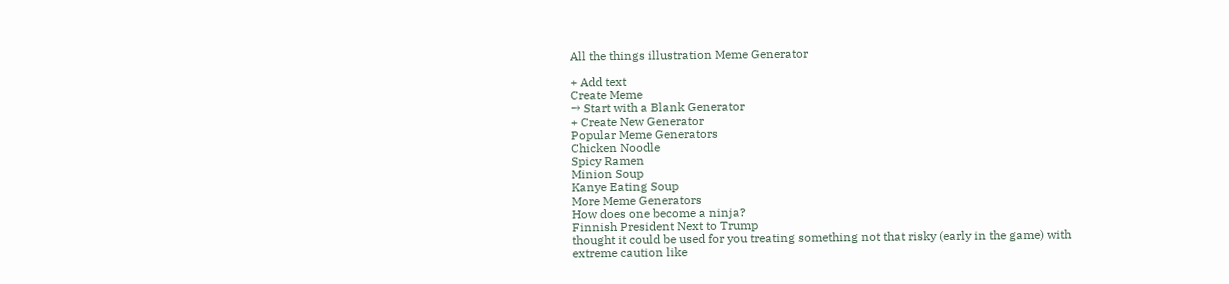All the things illustration Meme Generator

+ Add text
Create Meme
→ Start with a Blank Generator
+ Create New Generator
Popular Meme Generators
Chicken Noodle
Spicy Ramen
Minion Soup
Kanye Eating Soup
More Meme Generators
How does one become a ninja?
Finnish President Next to Trump
thought it could be used for you treating something not that risky (early in the game) with extreme caution like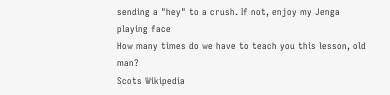sending a "hey" to a crush. If not, enjoy my Jenga playing face
How many times do we have to teach you this lesson, old man?
Scots Wikipedia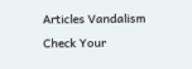Articles Vandalism
Check Your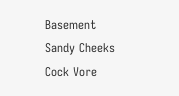Basement
Sandy Cheeks Cock Vore